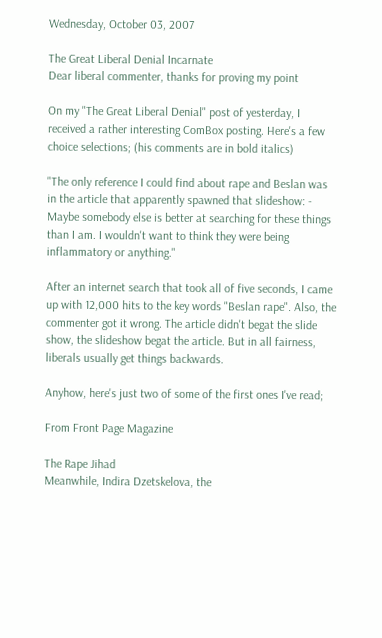Wednesday, October 03, 2007

The Great Liberal Denial Incarnate
Dear liberal commenter, thanks for proving my point

On my "The Great Liberal Denial" post of yesterday, I received a rather interesting ComBox posting. Here's a few choice selections; (his comments are in bold italics)

"The only reference I could find about rape and Beslan was in the article that apparently spawned that slideshow: - Maybe somebody else is better at searching for these things than I am. I wouldn't want to think they were being inflammatory or anything."

After an internet search that took all of five seconds, I came up with 12,000 hits to the key words "Beslan rape". Also, the commenter got it wrong. The article didn't begat the slide show, the slideshow begat the article. But in all fairness, liberals usually get things backwards.

Anyhow, here's just two of some of the first ones I've read;

From Front Page Magazine

The Rape Jihad
Meanwhile, Indira Dzetskelova, the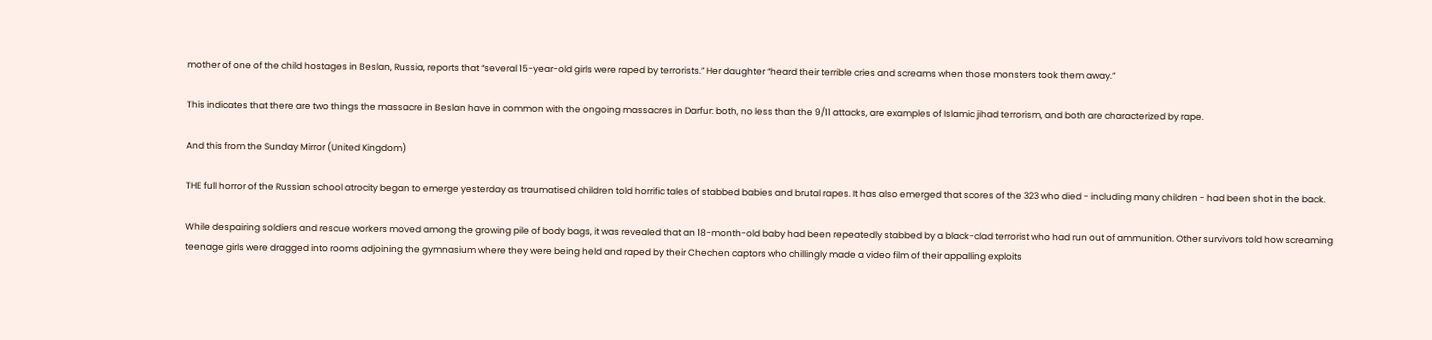mother of one of the child hostages in Beslan, Russia, reports that “several 15-year-old girls were raped by terrorists.” Her daughter “heard their terrible cries and screams when those monsters took them away.”

This indicates that there are two things the massacre in Beslan have in common with the ongoing massacres in Darfur: both, no less than the 9/11 attacks, are examples of Islamic jihad terrorism, and both are characterized by rape.

And this from the Sunday Mirror (United Kingdom)

THE full horror of the Russian school atrocity began to emerge yesterday as traumatised children told horrific tales of stabbed babies and brutal rapes. It has also emerged that scores of the 323 who died - including many children - had been shot in the back.

While despairing soldiers and rescue workers moved among the growing pile of body bags, it was revealed that an 18-month-old baby had been repeatedly stabbed by a black-clad terrorist who had run out of ammunition. Other survivors told how screaming teenage girls were dragged into rooms adjoining the gymnasium where they were being held and raped by their Chechen captors who chillingly made a video film of their appalling exploits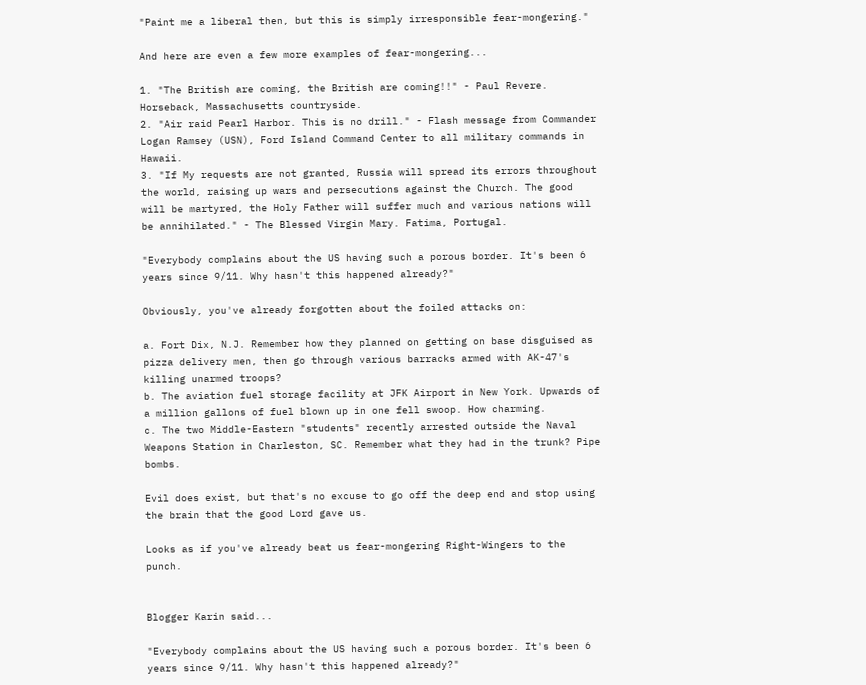"Paint me a liberal then, but this is simply irresponsible fear-mongering."

And here are even a few more examples of fear-mongering...

1. "The British are coming, the British are coming!!" - Paul Revere. Horseback, Massachusetts countryside.
2. "Air raid Pearl Harbor. This is no drill." - Flash message from Commander Logan Ramsey (USN), Ford Island Command Center to all military commands in Hawaii.
3. "If My requests are not granted, Russia will spread its errors throughout the world, raising up wars and persecutions against the Church. The good will be martyred, the Holy Father will suffer much and various nations will be annihilated." - The Blessed Virgin Mary. Fatima, Portugal.

"Everybody complains about the US having such a porous border. It's been 6 years since 9/11. Why hasn't this happened already?"

Obviously, you've already forgotten about the foiled attacks on:

a. Fort Dix, N.J. Remember how they planned on getting on base disguised as pizza delivery men, then go through various barracks armed with AK-47's killing unarmed troops?
b. The aviation fuel storage facility at JFK Airport in New York. Upwards of a million gallons of fuel blown up in one fell swoop. How charming.
c. The two Middle-Eastern "students" recently arrested outside the Naval Weapons Station in Charleston, SC. Remember what they had in the trunk? Pipe bombs.

Evil does exist, but that's no excuse to go off the deep end and stop using the brain that the good Lord gave us.

Looks as if you've already beat us fear-mongering Right-Wingers to the punch.


Blogger Karin said...

"Everybody complains about the US having such a porous border. It's been 6 years since 9/11. Why hasn't this happened already?"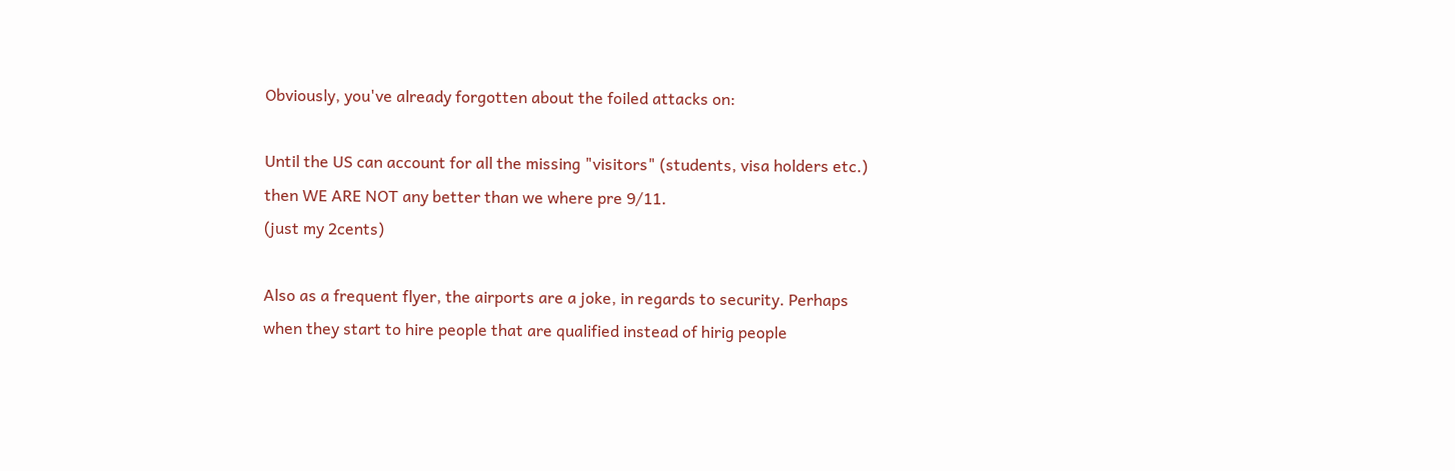Obviously, you've already forgotten about the foiled attacks on:

Until the US can account for all the missing "visitors" (students, visa holders etc.) then WE ARE NOT any better than we where pre 9/11.
(just my 2cents)

Also as a frequent flyer, the airports are a joke, in regards to security. Perhaps when they start to hire people that are qualified instead of hirig people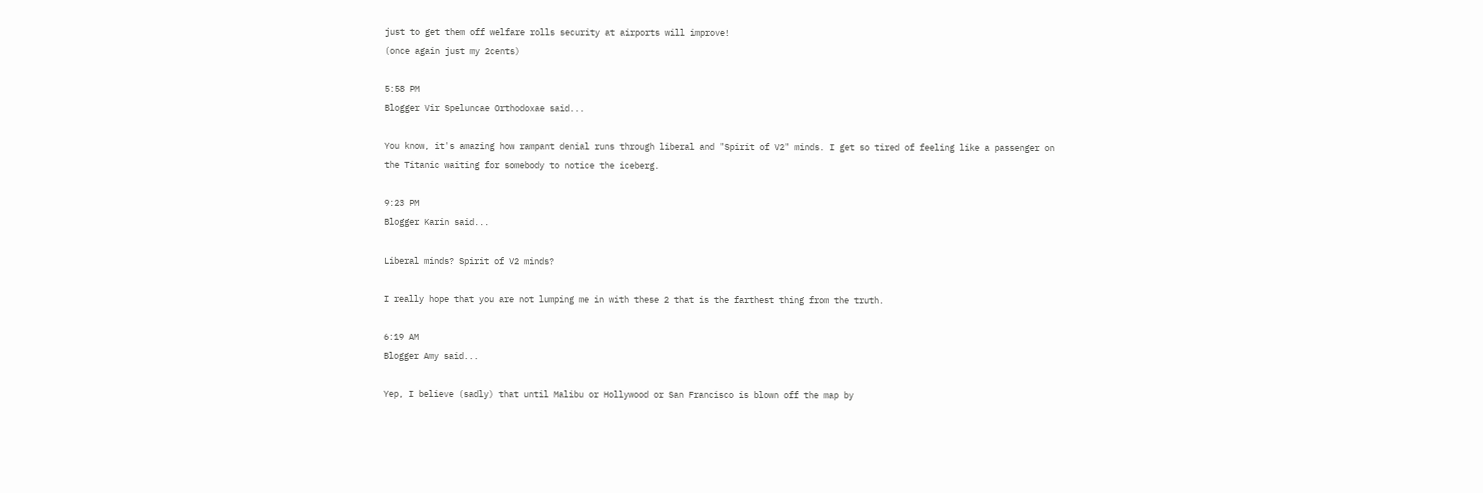just to get them off welfare rolls security at airports will improve!
(once again just my 2cents)

5:58 PM
Blogger Vir Speluncae Orthodoxae said...

You know, it's amazing how rampant denial runs through liberal and "Spirit of V2" minds. I get so tired of feeling like a passenger on the Titanic waiting for somebody to notice the iceberg.

9:23 PM
Blogger Karin said...

Liberal minds? Spirit of V2 minds?

I really hope that you are not lumping me in with these 2 that is the farthest thing from the truth.

6:19 AM
Blogger Amy said...

Yep, I believe (sadly) that until Malibu or Hollywood or San Francisco is blown off the map by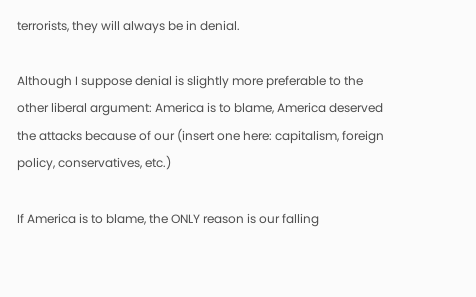terrorists, they will always be in denial.

Although I suppose denial is slightly more preferable to the other liberal argument: America is to blame, America deserved the attacks because of our (insert one here: capitalism, foreign policy, conservatives, etc.)

If America is to blame, the ONLY reason is our falling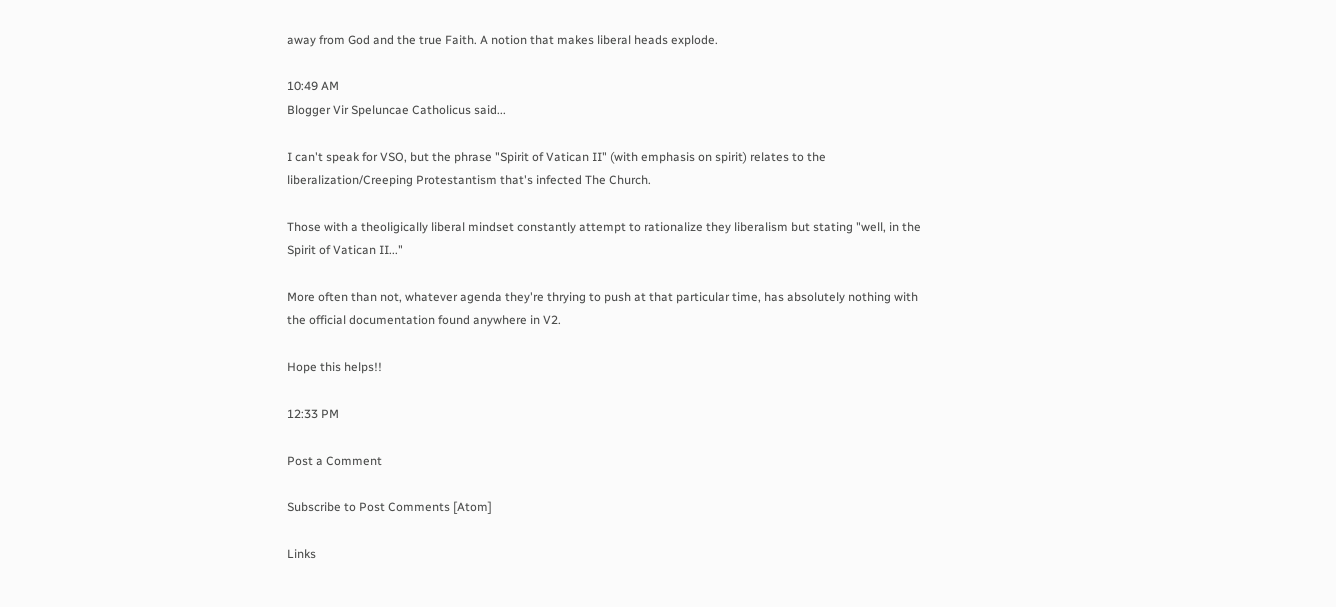away from God and the true Faith. A notion that makes liberal heads explode.

10:49 AM
Blogger Vir Speluncae Catholicus said...

I can't speak for VSO, but the phrase "Spirit of Vatican II" (with emphasis on spirit) relates to the liberalization/Creeping Protestantism that's infected The Church.

Those with a theoligically liberal mindset constantly attempt to rationalize they liberalism but stating "well, in the Spirit of Vatican II..."

More often than not, whatever agenda they're thrying to push at that particular time, has absolutely nothing with the official documentation found anywhere in V2.

Hope this helps!!

12:33 PM

Post a Comment

Subscribe to Post Comments [Atom]

Links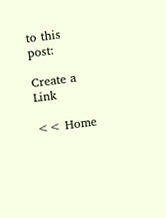to this post:

Create a Link

<< Home